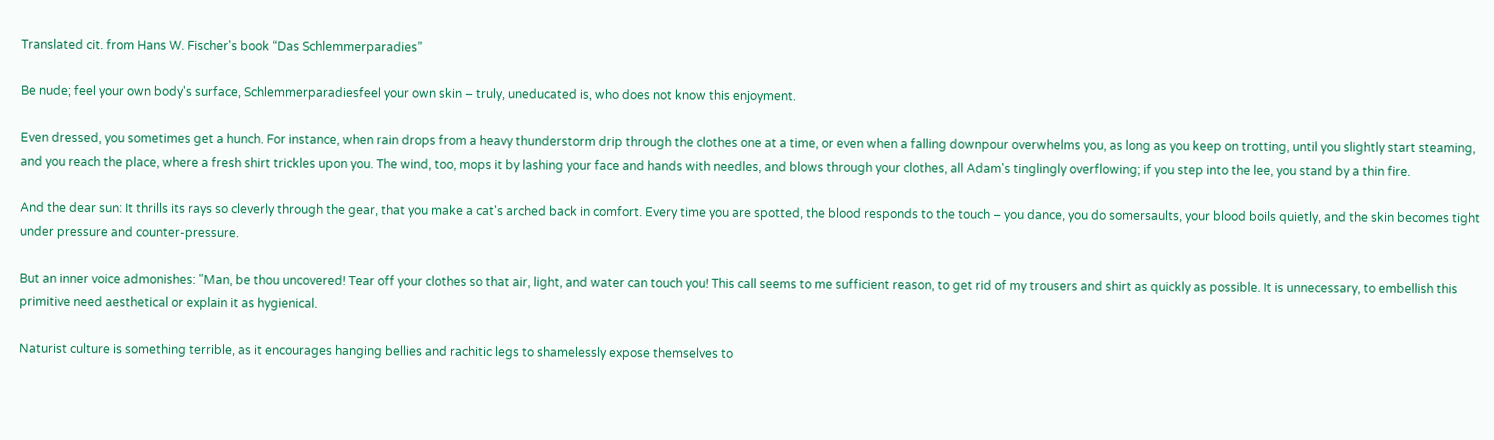Translated cit. from Hans W. Fischer's book “Das Schlemmerparadies”

Be nude; feel your own body's surface, Schlemmerparadiesfeel your own skin – truly, uneducated is, who does not know this enjoyment.

Even dressed, you sometimes get a hunch. For instance, when rain drops from a heavy thunderstorm drip through the clothes one at a time, or even when a falling downpour overwhelms you, as long as you keep on trotting, until you slightly start steaming, and you reach the place, where a fresh shirt trickles upon you. The wind, too, mops it by lashing your face and hands with needles, and blows through your clothes, all Adam's tinglingly overflowing; if you step into the lee, you stand by a thin fire.

And the dear sun: It thrills its rays so cleverly through the gear, that you make a cat's arched back in comfort. Every time you are spotted, the blood responds to the touch – you dance, you do somersaults, your blood boils quietly, and the skin becomes tight under pressure and counter-pressure.

But an inner voice admonishes: "Man, be thou uncovered! Tear off your clothes so that air, light, and water can touch you! This call seems to me sufficient reason, to get rid of my trousers and shirt as quickly as possible. It is unnecessary, to embellish this primitive need aesthetical or explain it as hygienical.

Naturist culture is something terrible, as it encourages hanging bellies and rachitic legs to shamelessly expose themselves to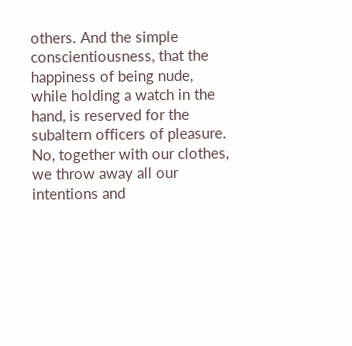others. And the simple conscientiousness, that the happiness of being nude, while holding a watch in the hand, is reserved for the subaltern officers of pleasure. No, together with our clothes, we throw away all our intentions and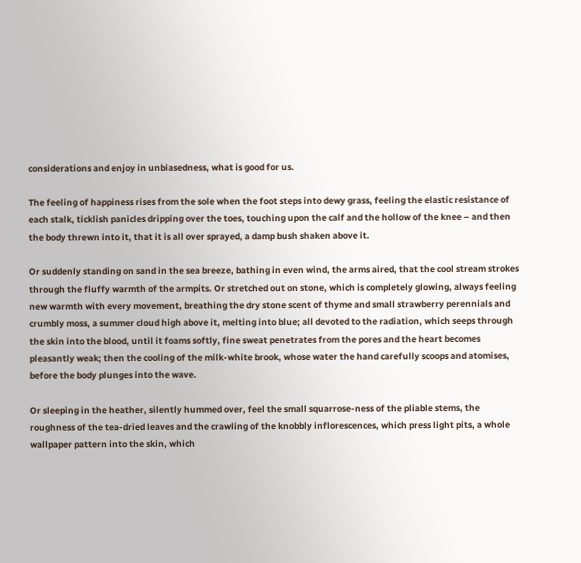considerations and enjoy in unbiasedness, what is good for us.

The feeling of happiness rises from the sole when the foot steps into dewy grass, feeling the elastic resistance of each stalk, ticklish panicles dripping over the toes, touching upon the calf and the hollow of the knee – and then the body threwn into it, that it is all over sprayed, a damp bush shaken above it.

Or suddenly standing on sand in the sea breeze, bathing in even wind, the arms aired, that the cool stream strokes through the fluffy warmth of the armpits. Or stretched out on stone, which is completely glowing, always feeling new warmth with every movement, breathing the dry stone scent of thyme and small strawberry perennials and crumbly moss, a summer cloud high above it, melting into blue; all devoted to the radiation, which seeps through the skin into the blood, until it foams softly, fine sweat penetrates from the pores and the heart becomes pleasantly weak; then the cooling of the milk-white brook, whose water the hand carefully scoops and atomises, before the body plunges into the wave.

Or sleeping in the heather, silently hummed over, feel the small squarrose-ness of the pliable stems, the roughness of the tea-dried leaves and the crawling of the knobbly inflorescences, which press light pits, a whole wallpaper pattern into the skin, which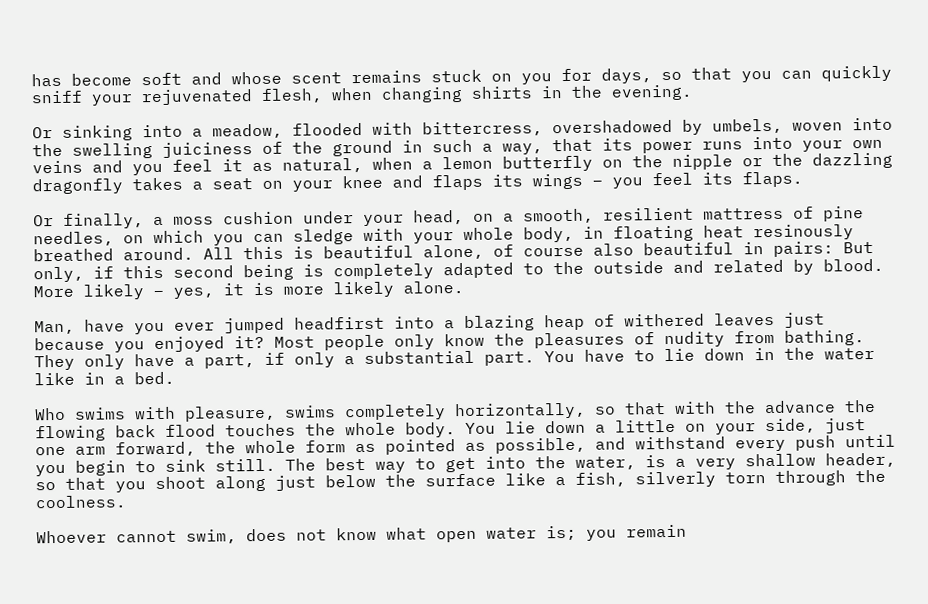has become soft and whose scent remains stuck on you for days, so that you can quickly sniff your rejuvenated flesh, when changing shirts in the evening.

Or sinking into a meadow, flooded with bittercress, overshadowed by umbels, woven into the swelling juiciness of the ground in such a way, that its power runs into your own veins and you feel it as natural, when a lemon butterfly on the nipple or the dazzling dragonfly takes a seat on your knee and flaps its wings – you feel its flaps.

Or finally, a moss cushion under your head, on a smooth, resilient mattress of pine needles, on which you can sledge with your whole body, in floating heat resinously breathed around. All this is beautiful alone, of course also beautiful in pairs: But only, if this second being is completely adapted to the outside and related by blood. More likely – yes, it is more likely alone.

Man, have you ever jumped headfirst into a blazing heap of withered leaves just because you enjoyed it? Most people only know the pleasures of nudity from bathing. They only have a part, if only a substantial part. You have to lie down in the water like in a bed.

Who swims with pleasure, swims completely horizontally, so that with the advance the flowing back flood touches the whole body. You lie down a little on your side, just one arm forward, the whole form as pointed as possible, and withstand every push until you begin to sink still. The best way to get into the water, is a very shallow header, so that you shoot along just below the surface like a fish, silverly torn through the coolness.

Whoever cannot swim, does not know what open water is; you remain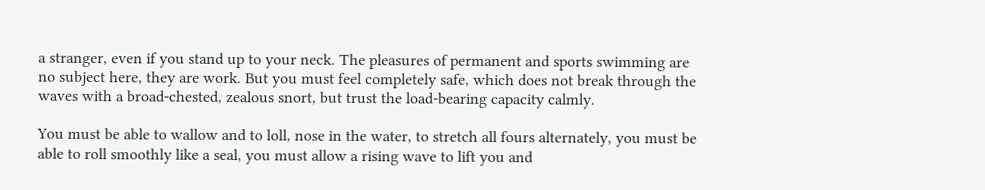a stranger, even if you stand up to your neck. The pleasures of permanent and sports swimming are no subject here, they are work. But you must feel completely safe, which does not break through the waves with a broad-chested, zealous snort, but trust the load-bearing capacity calmly.

You must be able to wallow and to loll, nose in the water, to stretch all fours alternately, you must be able to roll smoothly like a seal, you must allow a rising wave to lift you and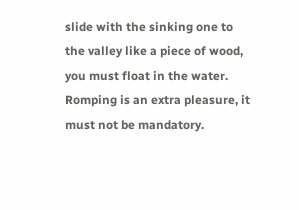slide with the sinking one to the valley like a piece of wood, you must float in the water. Romping is an extra pleasure, it must not be mandatory.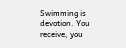Swimming is devotion. You receive, you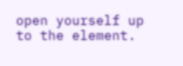open yourself up to the element.